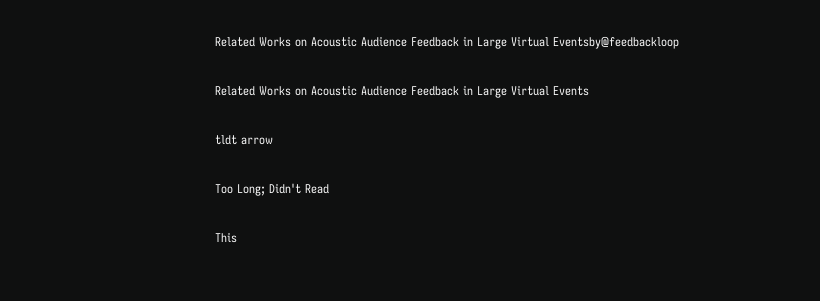Related Works on Acoustic Audience Feedback in Large Virtual Eventsby@feedbackloop

Related Works on Acoustic Audience Feedback in Large Virtual Events

tldt arrow

Too Long; Didn't Read

This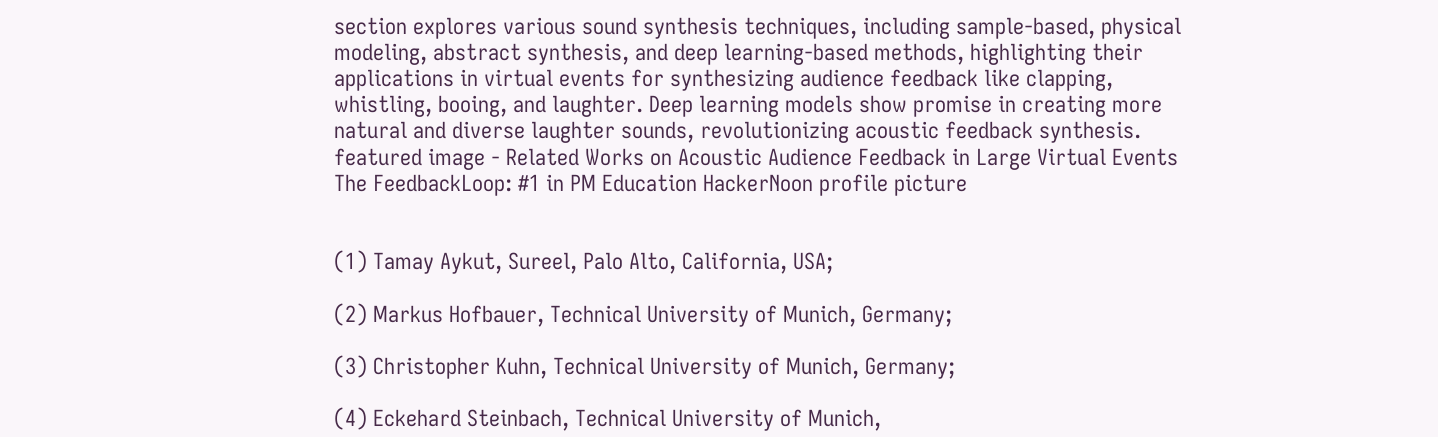section explores various sound synthesis techniques, including sample-based, physical modeling, abstract synthesis, and deep learning-based methods, highlighting their applications in virtual events for synthesizing audience feedback like clapping, whistling, booing, and laughter. Deep learning models show promise in creating more natural and diverse laughter sounds, revolutionizing acoustic feedback synthesis.
featured image - Related Works on Acoustic Audience Feedback in Large Virtual Events
The FeedbackLoop: #1 in PM Education HackerNoon profile picture


(1) Tamay Aykut, Sureel, Palo Alto, California, USA;

(2) Markus Hofbauer, Technical University of Munich, Germany;

(3) Christopher Kuhn, Technical University of Munich, Germany;

(4) Eckehard Steinbach, Technical University of Munich,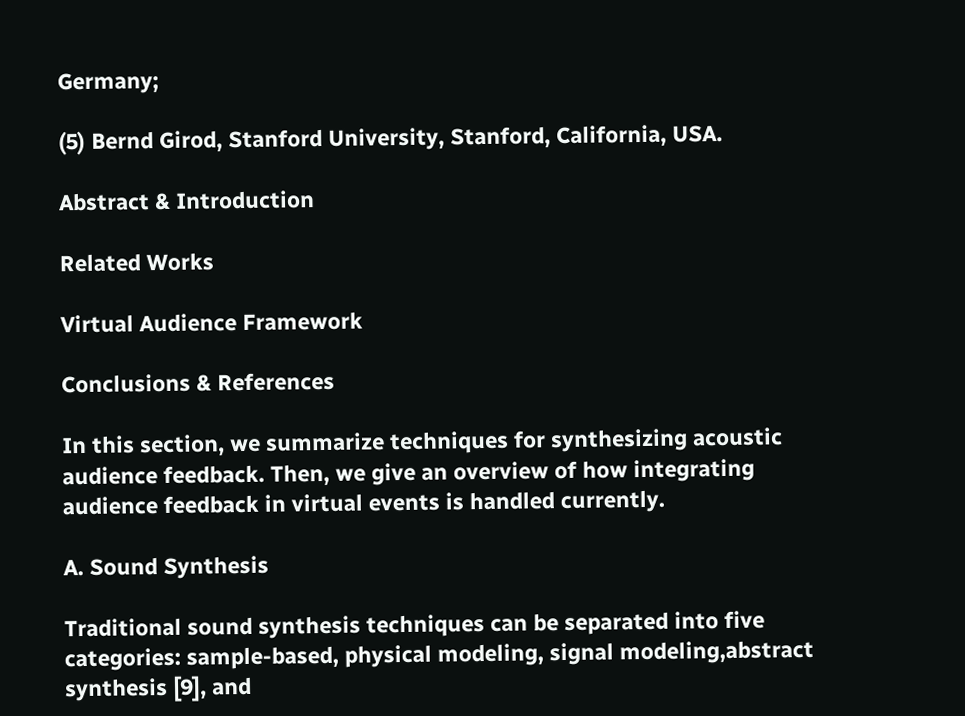Germany;

(5) Bernd Girod, Stanford University, Stanford, California, USA.

Abstract & Introduction

Related Works

Virtual Audience Framework

Conclusions & References

In this section, we summarize techniques for synthesizing acoustic audience feedback. Then, we give an overview of how integrating audience feedback in virtual events is handled currently.

A. Sound Synthesis

Traditional sound synthesis techniques can be separated into five categories: sample-based, physical modeling, signal modeling,abstract synthesis [9], and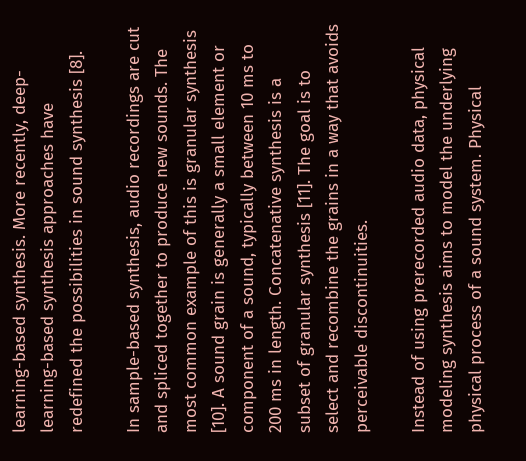learning-based synthesis. More recently, deep-learning-based synthesis approaches have redefined the possibilities in sound synthesis [8].

In sample-based synthesis, audio recordings are cut and spliced together to produce new sounds. The most common example of this is granular synthesis [10]. A sound grain is generally a small element or component of a sound, typically between 10 ms to 200 ms in length. Concatenative synthesis is a subset of granular synthesis [11]. The goal is to select and recombine the grains in a way that avoids perceivable discontinuities.

Instead of using prerecorded audio data, physical modeling synthesis aims to model the underlying physical process of a sound system. Physical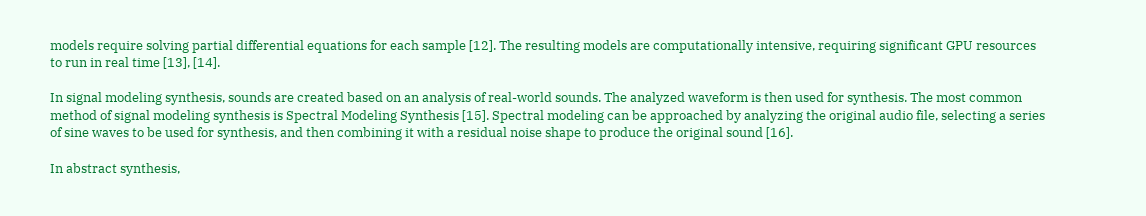models require solving partial differential equations for each sample [12]. The resulting models are computationally intensive, requiring significant GPU resources to run in real time [13], [14].

In signal modeling synthesis, sounds are created based on an analysis of real-world sounds. The analyzed waveform is then used for synthesis. The most common method of signal modeling synthesis is Spectral Modeling Synthesis [15]. Spectral modeling can be approached by analyzing the original audio file, selecting a series of sine waves to be used for synthesis, and then combining it with a residual noise shape to produce the original sound [16].

In abstract synthesis,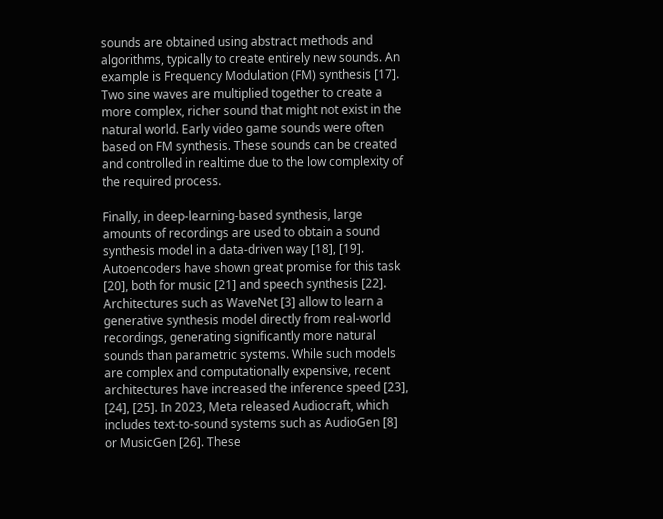sounds are obtained using abstract methods and algorithms, typically to create entirely new sounds. An example is Frequency Modulation (FM) synthesis [17]. Two sine waves are multiplied together to create a more complex, richer sound that might not exist in the natural world. Early video game sounds were often based on FM synthesis. These sounds can be created and controlled in realtime due to the low complexity of the required process.

Finally, in deep-learning-based synthesis, large amounts of recordings are used to obtain a sound synthesis model in a data-driven way [18], [19]. Autoencoders have shown great promise for this task [20], both for music [21] and speech synthesis [22]. Architectures such as WaveNet [3] allow to learn a generative synthesis model directly from real-world recordings, generating significantly more natural sounds than parametric systems. While such models are complex and computationally expensive, recent architectures have increased the inference speed [23], [24], [25]. In 2023, Meta released Audiocraft, which includes text-to-sound systems such as AudioGen [8] or MusicGen [26]. These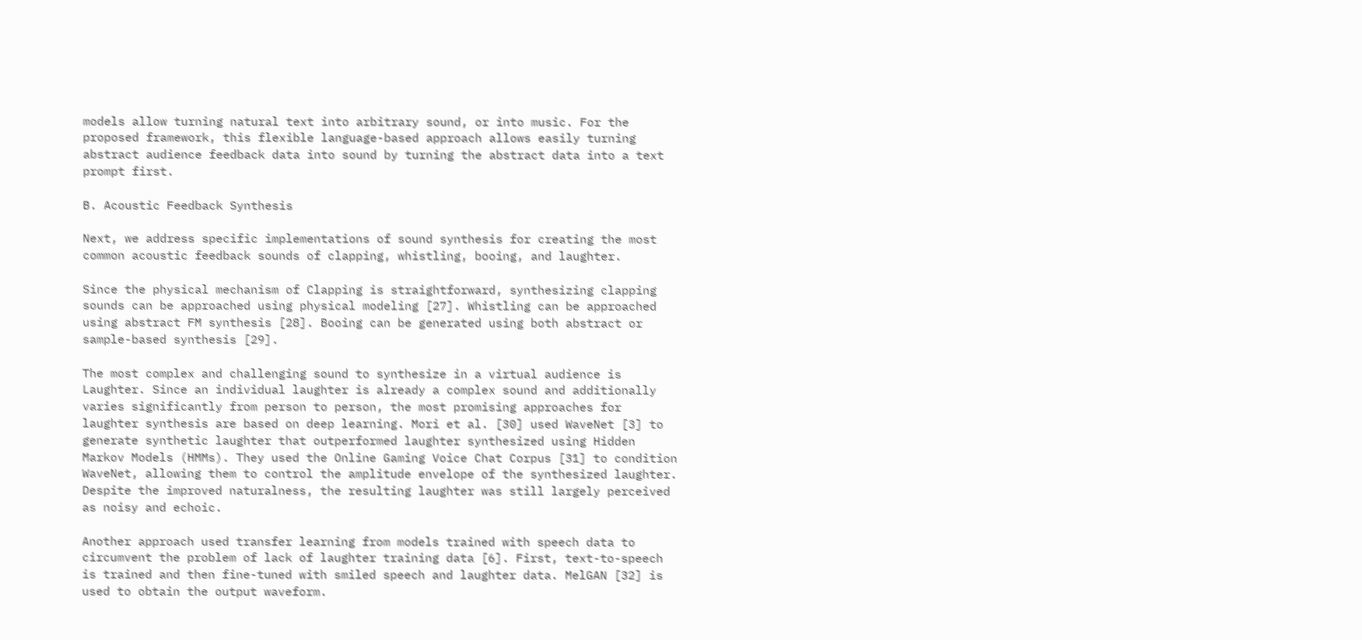models allow turning natural text into arbitrary sound, or into music. For the proposed framework, this flexible language-based approach allows easily turning abstract audience feedback data into sound by turning the abstract data into a text prompt first.

B. Acoustic Feedback Synthesis

Next, we address specific implementations of sound synthesis for creating the most common acoustic feedback sounds of clapping, whistling, booing, and laughter.

Since the physical mechanism of Clapping is straightforward, synthesizing clapping sounds can be approached using physical modeling [27]. Whistling can be approached using abstract FM synthesis [28]. Booing can be generated using both abstract or sample-based synthesis [29].

The most complex and challenging sound to synthesize in a virtual audience is Laughter. Since an individual laughter is already a complex sound and additionally varies significantly from person to person, the most promising approaches for laughter synthesis are based on deep learning. Mori et al. [30] used WaveNet [3] to generate synthetic laughter that outperformed laughter synthesized using Hidden Markov Models (HMMs). They used the Online Gaming Voice Chat Corpus [31] to condition WaveNet, allowing them to control the amplitude envelope of the synthesized laughter. Despite the improved naturalness, the resulting laughter was still largely perceived as noisy and echoic.

Another approach used transfer learning from models trained with speech data to circumvent the problem of lack of laughter training data [6]. First, text-to-speech is trained and then fine-tuned with smiled speech and laughter data. MelGAN [32] is used to obtain the output waveform.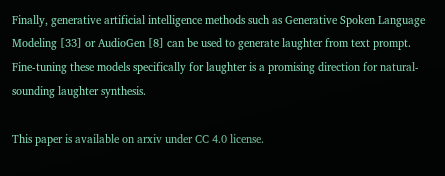Finally, generative artificial intelligence methods such as Generative Spoken Language Modeling [33] or AudioGen [8] can be used to generate laughter from text prompt. Fine-tuning these models specifically for laughter is a promising direction for natural-sounding laughter synthesis.

This paper is available on arxiv under CC 4.0 license.